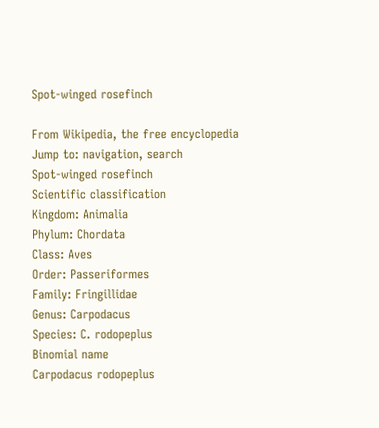Spot-winged rosefinch

From Wikipedia, the free encyclopedia
Jump to: navigation, search
Spot-winged rosefinch
Scientific classification
Kingdom: Animalia
Phylum: Chordata
Class: Aves
Order: Passeriformes
Family: Fringillidae
Genus: Carpodacus
Species: C. rodopeplus
Binomial name
Carpodacus rodopeplus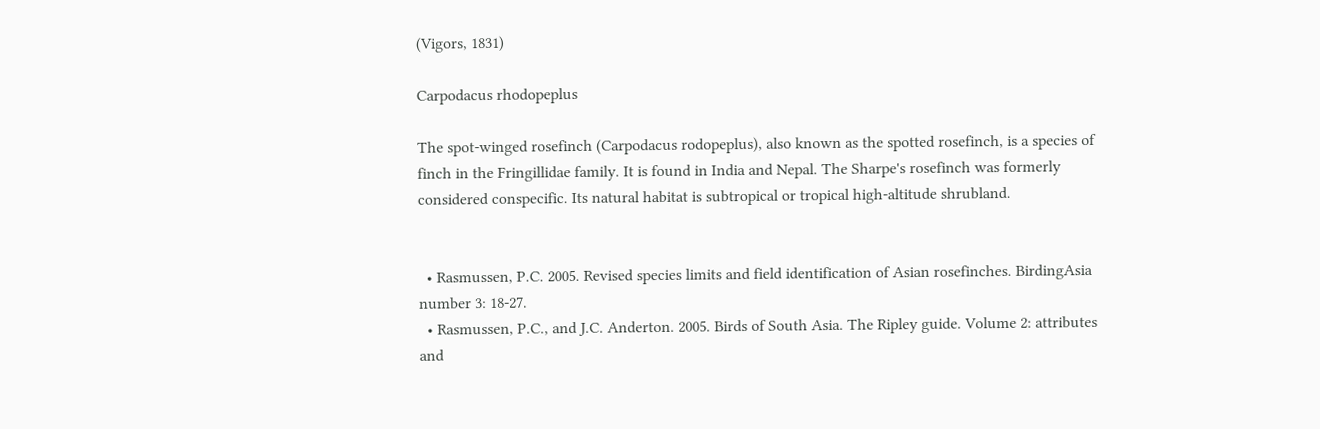(Vigors, 1831)

Carpodacus rhodopeplus

The spot-winged rosefinch (Carpodacus rodopeplus), also known as the spotted rosefinch, is a species of finch in the Fringillidae family. It is found in India and Nepal. The Sharpe's rosefinch was formerly considered conspecific. Its natural habitat is subtropical or tropical high-altitude shrubland.


  • Rasmussen, P.C. 2005. Revised species limits and field identification of Asian rosefinches. BirdingAsia number 3: 18-27.
  • Rasmussen, P.C., and J.C. Anderton. 2005. Birds of South Asia. The Ripley guide. Volume 2: attributes and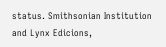status. Smithsonian Institution and Lynx Edicions,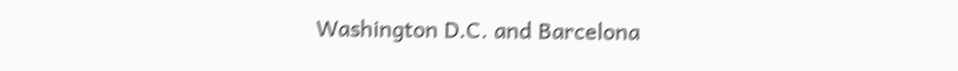Washington D.C. and Barcelona